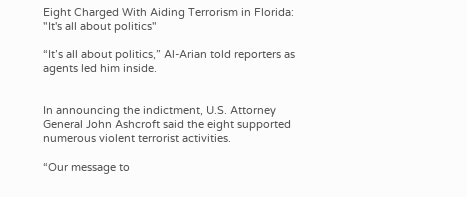Eight Charged With Aiding Terrorism in Florida: "It's all about politics"

“It’s all about politics,” Al-Arian told reporters as agents led him inside.


In announcing the indictment, U.S. Attorney General John Ashcroft said the eight supported numerous violent terrorist activities.

“Our message to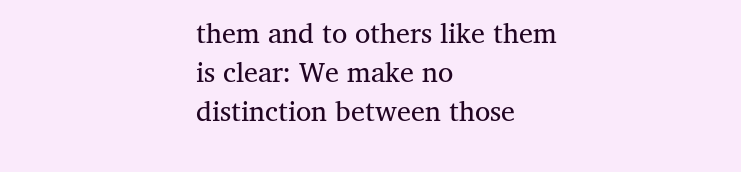them and to others like them is clear: We make no distinction between those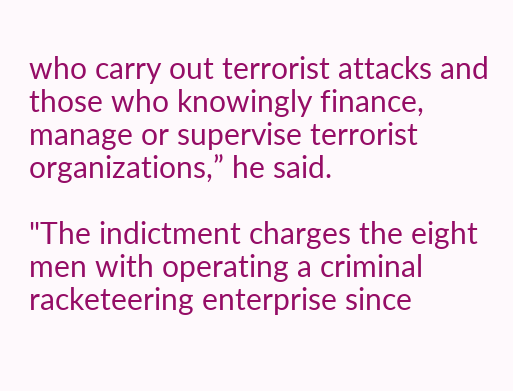who carry out terrorist attacks and those who knowingly finance, manage or supervise terrorist organizations,” he said.

"The indictment charges the eight men with operating a criminal racketeering enterprise since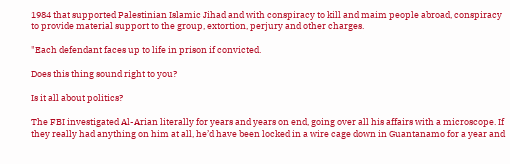1984 that supported Palestinian Islamic Jihad and with conspiracy to kill and maim people abroad, conspiracy to provide material support to the group, extortion, perjury and other charges.

"Each defendant faces up to life in prison if convicted.

Does this thing sound right to you?

Is it all about politics?

The FBI investigated Al-Arian literally for years and years on end, going over all his affairs with a microscope. If they really had anything on him at all, he’d have been locked in a wire cage down in Guantanamo for a year and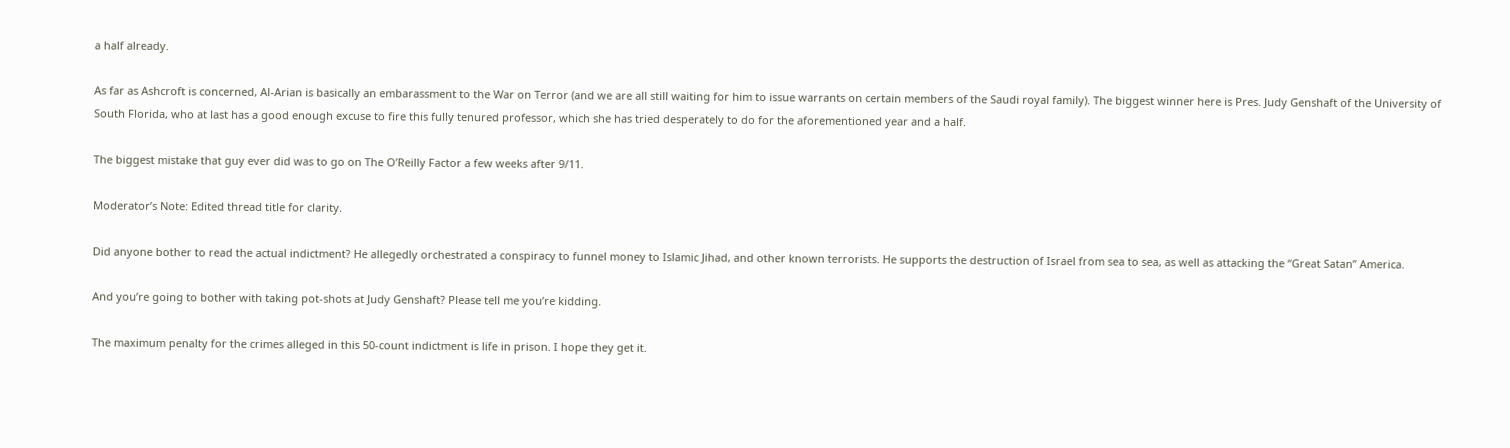a half already.

As far as Ashcroft is concerned, Al-Arian is basically an embarassment to the War on Terror (and we are all still waiting for him to issue warrants on certain members of the Saudi royal family). The biggest winner here is Pres. Judy Genshaft of the University of South Florida, who at last has a good enough excuse to fire this fully tenured professor, which she has tried desperately to do for the aforementioned year and a half.

The biggest mistake that guy ever did was to go on The O’Reilly Factor a few weeks after 9/11.

Moderator’s Note: Edited thread title for clarity.

Did anyone bother to read the actual indictment? He allegedly orchestrated a conspiracy to funnel money to Islamic Jihad, and other known terrorists. He supports the destruction of Israel from sea to sea, as well as attacking the “Great Satan” America.

And you’re going to bother with taking pot-shots at Judy Genshaft? Please tell me you’re kidding.

The maximum penalty for the crimes alleged in this 50-count indictment is life in prison. I hope they get it.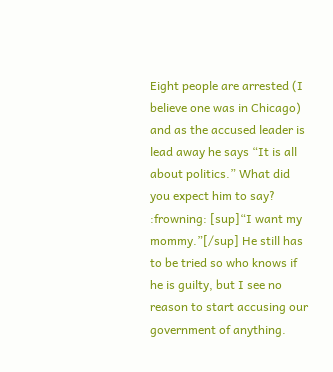Eight people are arrested (I believe one was in Chicago) and as the accused leader is lead away he says “It is all about politics.” What did you expect him to say? :frowning: [sup]“I want my mommy.”[/sup] He still has to be tried so who knows if he is guilty, but I see no reason to start accusing our government of anything.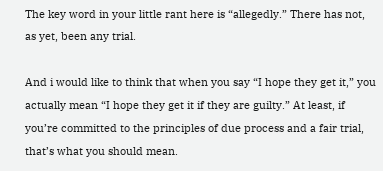The key word in your little rant here is “allegedly.” There has not, as yet, been any trial.

And i would like to think that when you say “I hope they get it,” you actually mean “I hope they get it if they are guilty.” At least, if you’re committed to the principles of due process and a fair trial, that’s what you should mean.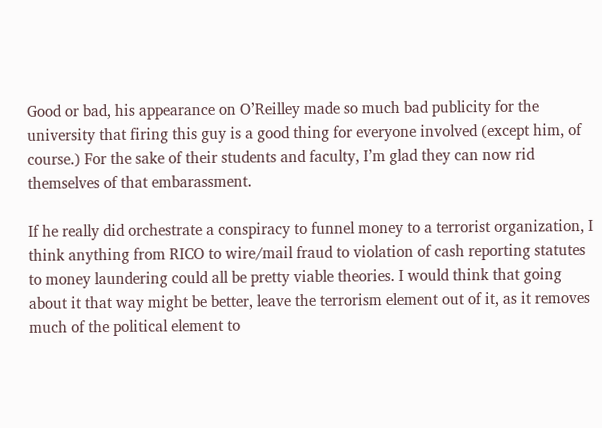Good or bad, his appearance on O’Reilley made so much bad publicity for the university that firing this guy is a good thing for everyone involved (except him, of course.) For the sake of their students and faculty, I’m glad they can now rid themselves of that embarassment.

If he really did orchestrate a conspiracy to funnel money to a terrorist organization, I think anything from RICO to wire/mail fraud to violation of cash reporting statutes to money laundering could all be pretty viable theories. I would think that going about it that way might be better, leave the terrorism element out of it, as it removes much of the political element to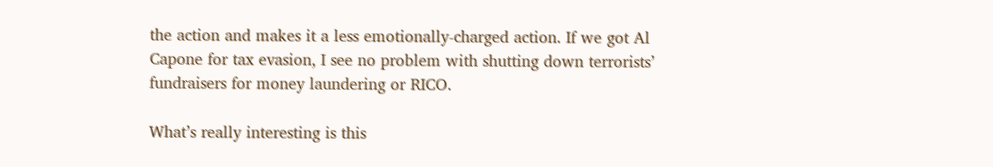the action and makes it a less emotionally-charged action. If we got Al Capone for tax evasion, I see no problem with shutting down terrorists’ fundraisers for money laundering or RICO.

What’s really interesting is this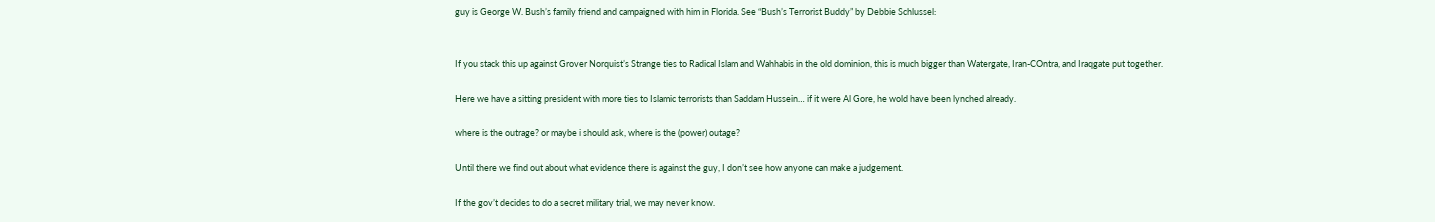guy is George W. Bush’s family friend and campaigned with him in Florida. See “Bush’s Terrorist Buddy” by Debbie Schlussel:


If you stack this up against Grover Norquist’s Strange ties to Radical Islam and Wahhabis in the old dominion, this is much bigger than Watergate, Iran-COntra, and Iraqgate put together.

Here we have a sitting president with more ties to Islamic terrorists than Saddam Hussein… if it were Al Gore, he wold have been lynched already.

where is the outrage? or maybe i should ask, where is the (power) outage?

Until there we find out about what evidence there is against the guy, I don’t see how anyone can make a judgement.

If the gov’t decides to do a secret military trial, we may never know.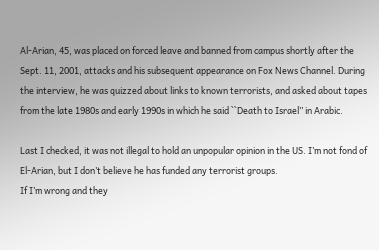Al-Arian, 45, was placed on forced leave and banned from campus shortly after the Sept. 11, 2001, attacks and his subsequent appearance on Fox News Channel. During the interview, he was quizzed about links to known terrorists, and asked about tapes from the late 1980s and early 1990s in which he said ``Death to Israel’’ in Arabic.

Last I checked, it was not illegal to hold an unpopular opinion in the US. I’m not fond of El-Arian, but I don’t believe he has funded any terrorist groups.
If I’m wrong and they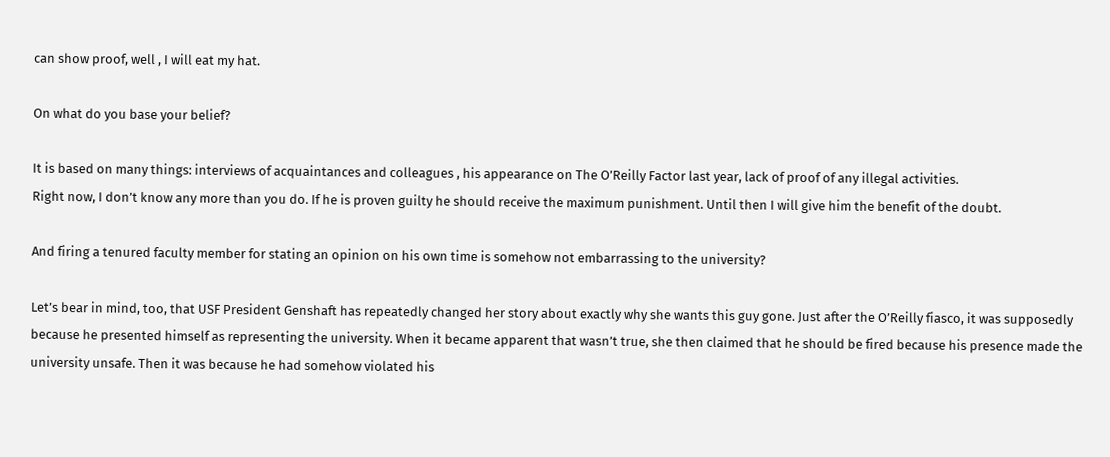can show proof, well , I will eat my hat.

On what do you base your belief?

It is based on many things: interviews of acquaintances and colleagues , his appearance on The O’Reilly Factor last year, lack of proof of any illegal activities.
Right now, I don’t know any more than you do. If he is proven guilty he should receive the maximum punishment. Until then I will give him the benefit of the doubt.

And firing a tenured faculty member for stating an opinion on his own time is somehow not embarrassing to the university?

Let’s bear in mind, too, that USF President Genshaft has repeatedly changed her story about exactly why she wants this guy gone. Just after the O’Reilly fiasco, it was supposedly because he presented himself as representing the university. When it became apparent that wasn’t true, she then claimed that he should be fired because his presence made the university unsafe. Then it was because he had somehow violated his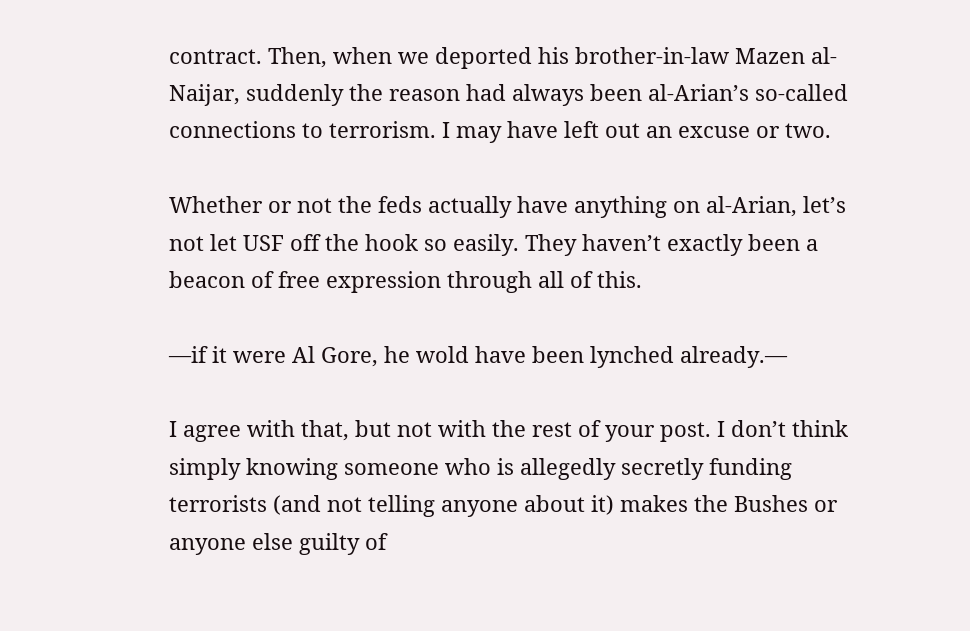contract. Then, when we deported his brother-in-law Mazen al-Naijar, suddenly the reason had always been al-Arian’s so-called connections to terrorism. I may have left out an excuse or two.

Whether or not the feds actually have anything on al-Arian, let’s not let USF off the hook so easily. They haven’t exactly been a beacon of free expression through all of this.

—if it were Al Gore, he wold have been lynched already.—

I agree with that, but not with the rest of your post. I don’t think simply knowing someone who is allegedly secretly funding terrorists (and not telling anyone about it) makes the Bushes or anyone else guilty of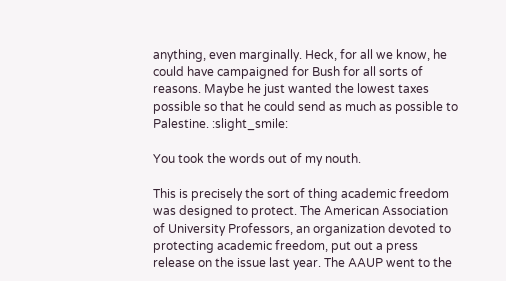anything, even marginally. Heck, for all we know, he could have campaigned for Bush for all sorts of reasons. Maybe he just wanted the lowest taxes possible so that he could send as much as possible to Palestine. :slight_smile:

You took the words out of my nouth.

This is precisely the sort of thing academic freedom was designed to protect. The American Association of University Professors, an organization devoted to protecting academic freedom, put out a press release on the issue last year. The AAUP went to the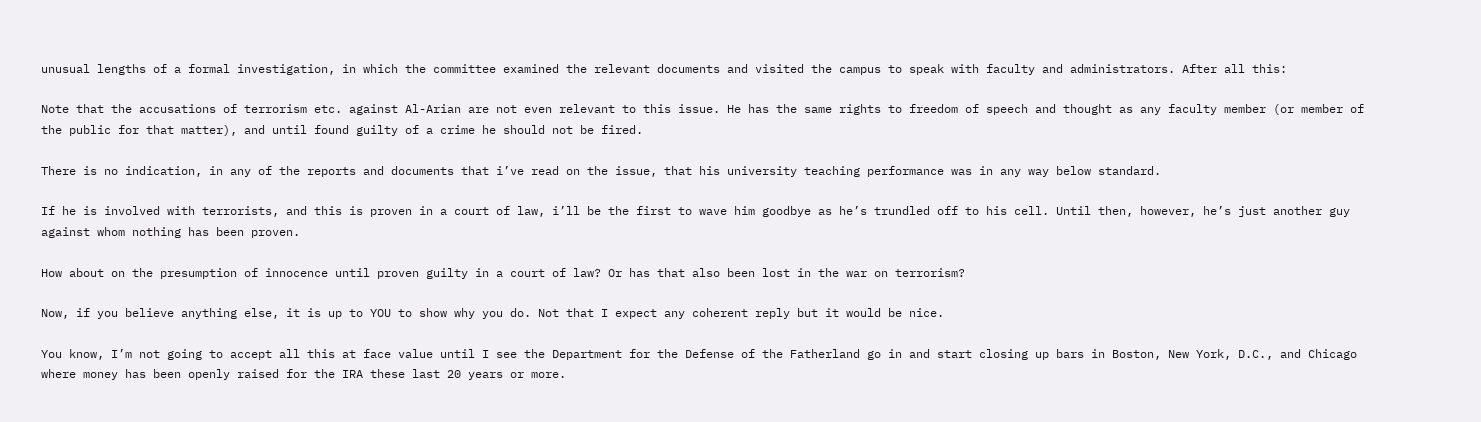unusual lengths of a formal investigation, in which the committee examined the relevant documents and visited the campus to speak with faculty and administrators. After all this:

Note that the accusations of terrorism etc. against Al-Arian are not even relevant to this issue. He has the same rights to freedom of speech and thought as any faculty member (or member of the public for that matter), and until found guilty of a crime he should not be fired.

There is no indication, in any of the reports and documents that i’ve read on the issue, that his university teaching performance was in any way below standard.

If he is involved with terrorists, and this is proven in a court of law, i’ll be the first to wave him goodbye as he’s trundled off to his cell. Until then, however, he’s just another guy against whom nothing has been proven.

How about on the presumption of innocence until proven guilty in a court of law? Or has that also been lost in the war on terrorism?

Now, if you believe anything else, it is up to YOU to show why you do. Not that I expect any coherent reply but it would be nice.

You know, I’m not going to accept all this at face value until I see the Department for the Defense of the Fatherland go in and start closing up bars in Boston, New York, D.C., and Chicago where money has been openly raised for the IRA these last 20 years or more.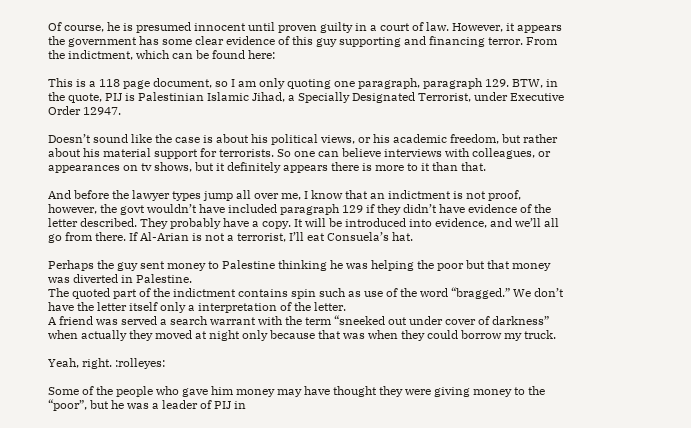Of course, he is presumed innocent until proven guilty in a court of law. However, it appears the government has some clear evidence of this guy supporting and financing terror. From the indictment, which can be found here:

This is a 118 page document, so I am only quoting one paragraph, paragraph 129. BTW, in the quote, PIJ is Palestinian Islamic Jihad, a Specially Designated Terrorist, under Executive Order 12947.

Doesn’t sound like the case is about his political views, or his academic freedom, but rather about his material support for terrorists. So one can believe interviews with colleagues, or appearances on tv shows, but it definitely appears there is more to it than that.

And before the lawyer types jump all over me, I know that an indictment is not proof, however, the govt wouldn’t have included paragraph 129 if they didn’t have evidence of the letter described. They probably have a copy. It will be introduced into evidence, and we’ll all go from there. If Al-Arian is not a terrorist, I’ll eat Consuela’s hat.

Perhaps the guy sent money to Palestine thinking he was helping the poor but that money was diverted in Palestine.
The quoted part of the indictment contains spin such as use of the word “bragged.” We don’t have the letter itself only a interpretation of the letter.
A friend was served a search warrant with the term “sneeked out under cover of darkness” when actually they moved at night only because that was when they could borrow my truck.

Yeah, right. :rolleyes:

Some of the people who gave him money may have thought they were giving money to the “poor”, but he was a leader of PIJ in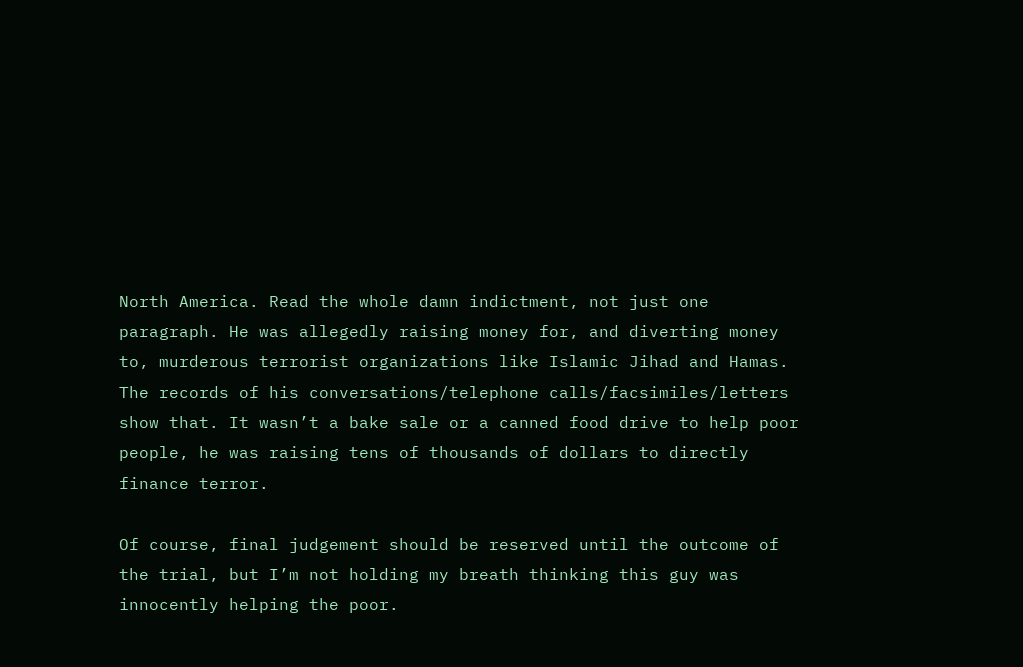North America. Read the whole damn indictment, not just one paragraph. He was allegedly raising money for, and diverting money to, murderous terrorist organizations like Islamic Jihad and Hamas. The records of his conversations/telephone calls/facsimiles/letters show that. It wasn’t a bake sale or a canned food drive to help poor people, he was raising tens of thousands of dollars to directly finance terror.

Of course, final judgement should be reserved until the outcome of the trial, but I’m not holding my breath thinking this guy was innocently helping the poor.